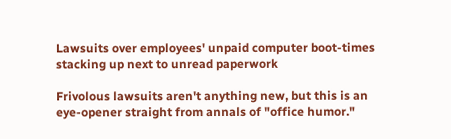Lawsuits over employees' unpaid computer boot-times stacking up next to unread paperwork

Frivolous lawsuits aren't anything new, but this is an eye-opener straight from annals of "office humor."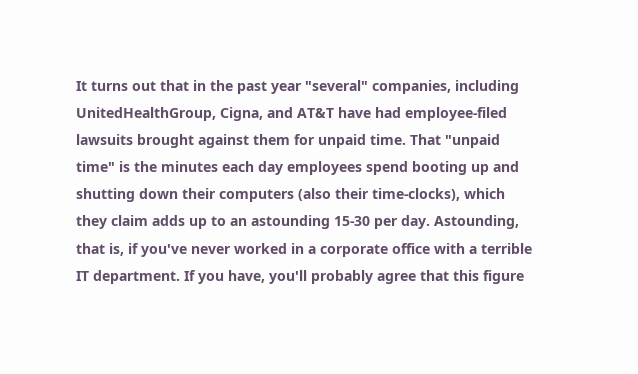It turns out that in the past year "several" companies, including UnitedHealthGroup, Cigna, and AT&T have had employee-filed lawsuits brought against them for unpaid time. That "unpaid time" is the minutes each day employees spend booting up and shutting down their computers (also their time-clocks), which they claim adds up to an astounding 15-30 per day. Astounding, that is, if you've never worked in a corporate office with a terrible IT department. If you have, you'll probably agree that this figure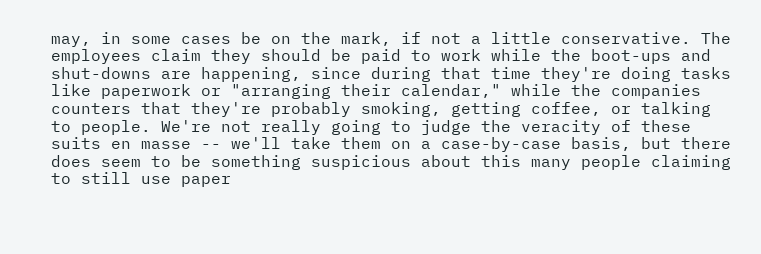may, in some cases be on the mark, if not a little conservative. The employees claim they should be paid to work while the boot-ups and shut-downs are happening, since during that time they're doing tasks like paperwork or "arranging their calendar," while the companies counters that they're probably smoking, getting coffee, or talking to people. We're not really going to judge the veracity of these suits en masse -- we'll take them on a case-by-case basis, but there does seem to be something suspicious about this many people claiming to still use paper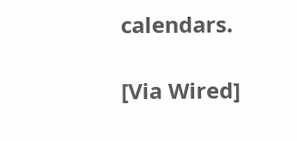calendars.

[Via Wired]